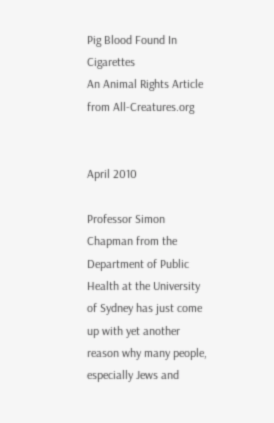Pig Blood Found In Cigarettes
An Animal Rights Article from All-Creatures.org


April 2010

Professor Simon Chapman from the Department of Public Health at the University of Sydney has just come up with yet another reason why many people, especially Jews and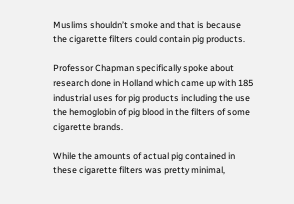Muslims shouldn’t smoke and that is because the cigarette filters could contain pig products.

Professor Chapman specifically spoke about research done in Holland which came up with 185 industrial uses for pig products including the use the hemoglobin of pig blood in the filters of some cigarette brands.

While the amounts of actual pig contained in these cigarette filters was pretty minimal,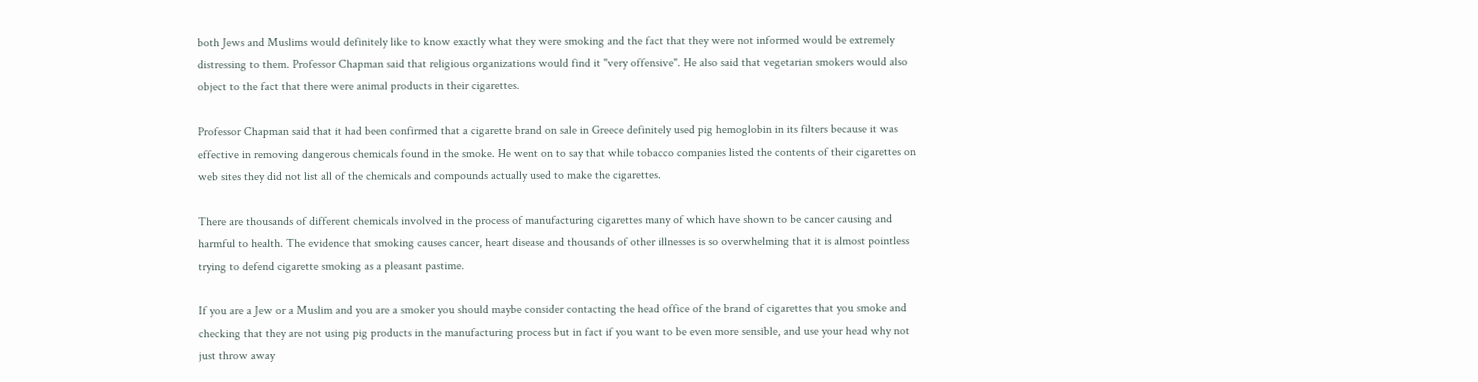both Jews and Muslims would definitely like to know exactly what they were smoking and the fact that they were not informed would be extremely distressing to them. Professor Chapman said that religious organizations would find it "very offensive". He also said that vegetarian smokers would also object to the fact that there were animal products in their cigarettes.

Professor Chapman said that it had been confirmed that a cigarette brand on sale in Greece definitely used pig hemoglobin in its filters because it was effective in removing dangerous chemicals found in the smoke. He went on to say that while tobacco companies listed the contents of their cigarettes on web sites they did not list all of the chemicals and compounds actually used to make the cigarettes.

There are thousands of different chemicals involved in the process of manufacturing cigarettes many of which have shown to be cancer causing and harmful to health. The evidence that smoking causes cancer, heart disease and thousands of other illnesses is so overwhelming that it is almost pointless trying to defend cigarette smoking as a pleasant pastime.

If you are a Jew or a Muslim and you are a smoker you should maybe consider contacting the head office of the brand of cigarettes that you smoke and checking that they are not using pig products in the manufacturing process but in fact if you want to be even more sensible, and use your head why not just throw away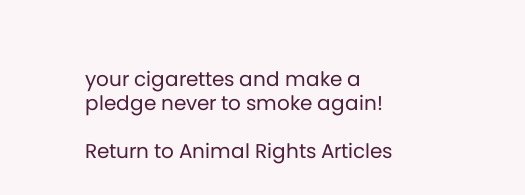your cigarettes and make a pledge never to smoke again!

Return to Animal Rights Articles